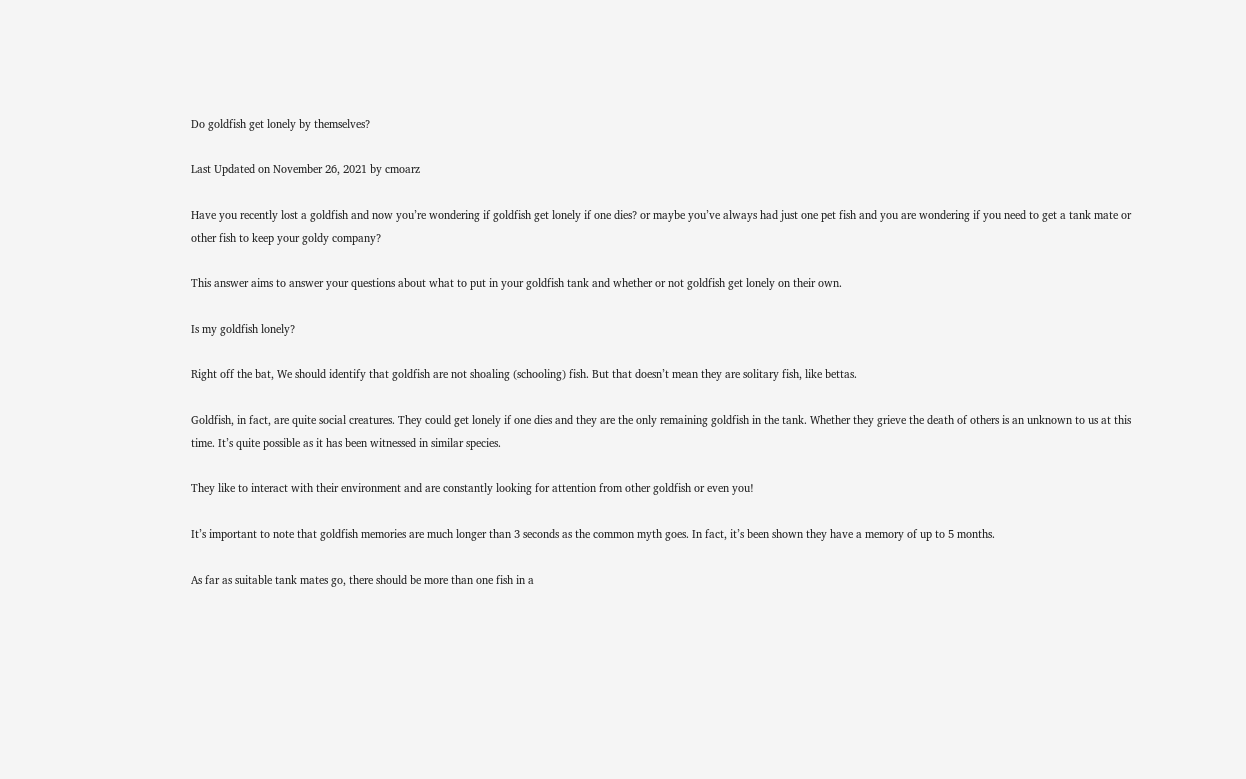Do goldfish get lonely by themselves?

Last Updated on November 26, 2021 by cmoarz

Have you recently lost a goldfish and now you’re wondering if goldfish get lonely if one dies? or maybe you’ve always had just one pet fish and you are wondering if you need to get a tank mate or other fish to keep your goldy company?

This answer aims to answer your questions about what to put in your goldfish tank and whether or not goldfish get lonely on their own.

Is my goldfish lonely?

Right off the bat, We should identify that goldfish are not shoaling (schooling) fish. But that doesn’t mean they are solitary fish, like bettas.

Goldfish, in fact, are quite social creatures. They could get lonely if one dies and they are the only remaining goldfish in the tank. Whether they grieve the death of others is an unknown to us at this time. It’s quite possible as it has been witnessed in similar species.

They like to interact with their environment and are constantly looking for attention from other goldfish or even you!

It’s important to note that goldfish memories are much longer than 3 seconds as the common myth goes. In fact, it’s been shown they have a memory of up to 5 months.

As far as suitable tank mates go, there should be more than one fish in a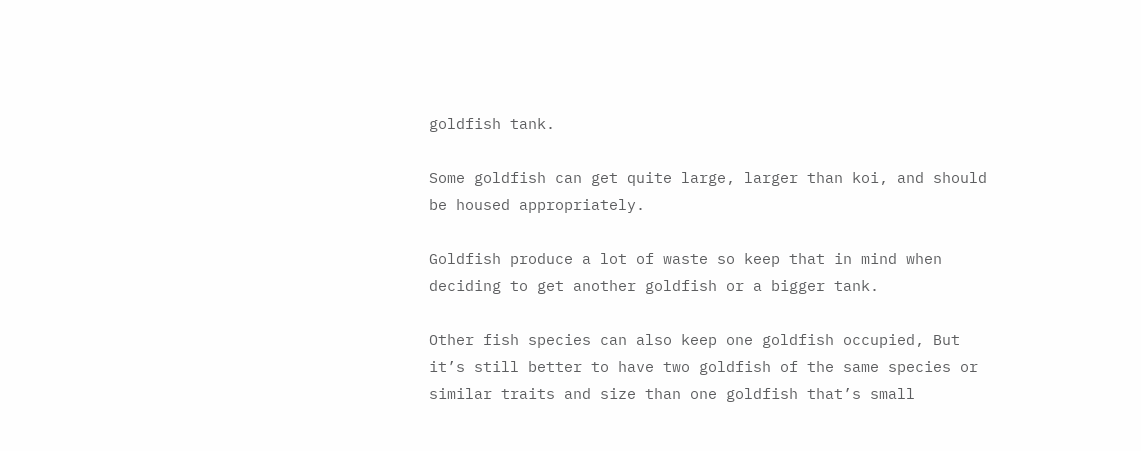goldfish tank.

Some goldfish can get quite large, larger than koi, and should be housed appropriately.

Goldfish produce a lot of waste so keep that in mind when deciding to get another goldfish or a bigger tank.

Other fish species can also keep one goldfish occupied, But it’s still better to have two goldfish of the same species or similar traits and size than one goldfish that’s small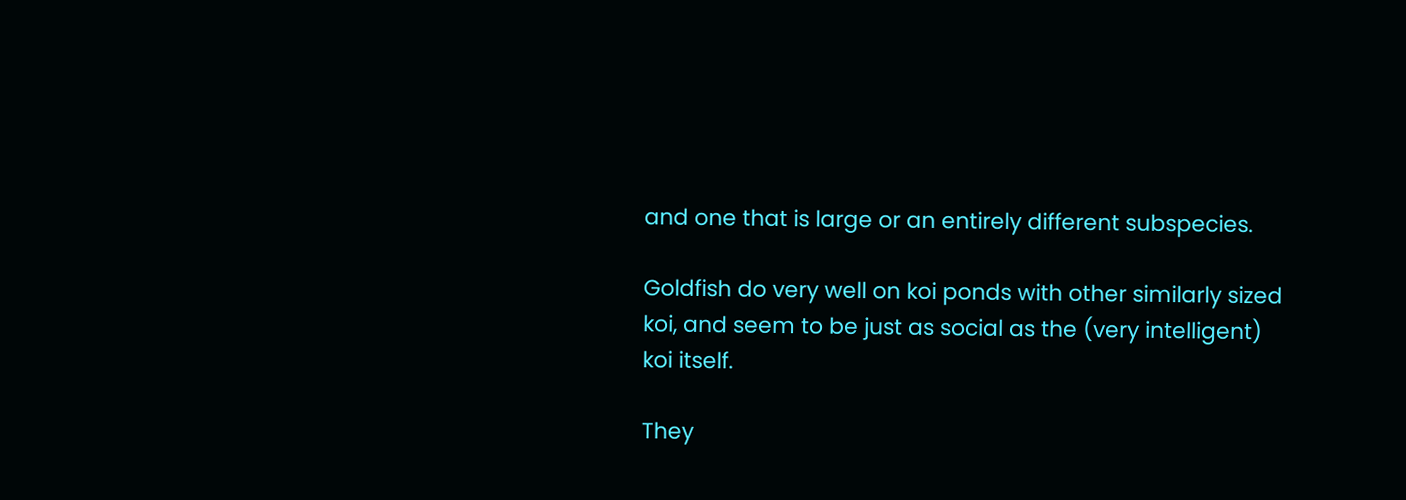and one that is large or an entirely different subspecies.

Goldfish do very well on koi ponds with other similarly sized koi, and seem to be just as social as the (very intelligent) koi itself.

They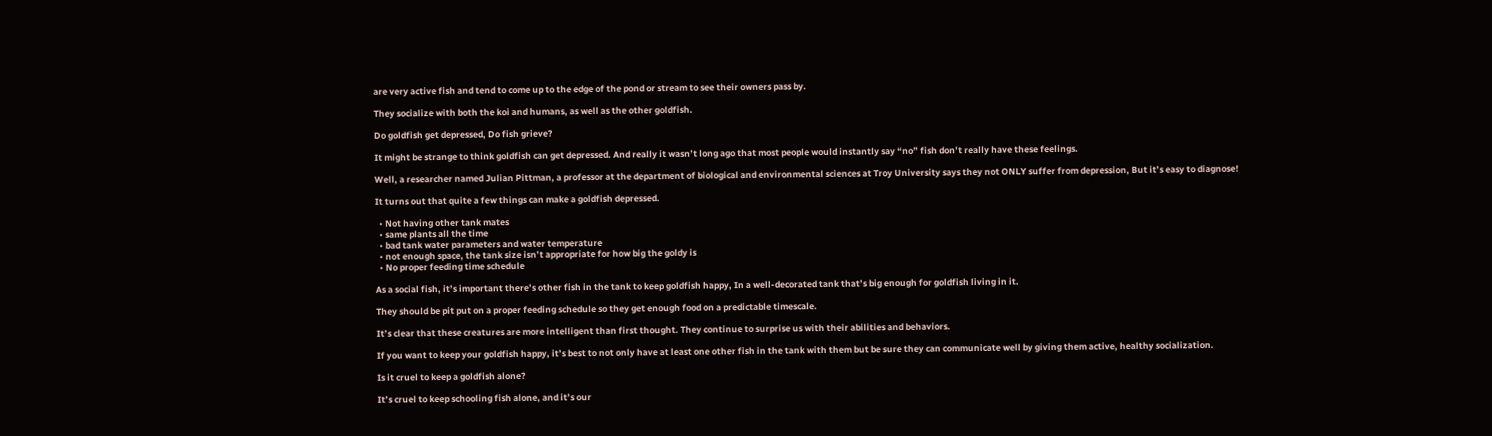are very active fish and tend to come up to the edge of the pond or stream to see their owners pass by.

They socialize with both the koi and humans, as well as the other goldfish.

Do goldfish get depressed, Do fish grieve?

It might be strange to think goldfish can get depressed. And really it wasn’t long ago that most people would instantly say “no” fish don’t really have these feelings.

Well, a researcher named Julian Pittman, a professor at the department of biological and environmental sciences at Troy University says they not ONLY suffer from depression, But it’s easy to diagnose!

It turns out that quite a few things can make a goldfish depressed.

  • Not having other tank mates
  • same plants all the time
  • bad tank water parameters and water temperature
  • not enough space, the tank size isn’t appropriate for how big the goldy is
  • No proper feeding time schedule

As a social fish, it’s important there’s other fish in the tank to keep goldfish happy, In a well-decorated tank that’s big enough for goldfish living in it.

They should be pit put on a proper feeding schedule so they get enough food on a predictable timescale.

It’s clear that these creatures are more intelligent than first thought. They continue to surprise us with their abilities and behaviors.

If you want to keep your goldfish happy, it’s best to not only have at least one other fish in the tank with them but be sure they can communicate well by giving them active, healthy socialization.

Is it cruel to keep a goldfish alone?

It’s cruel to keep schooling fish alone, and it’s our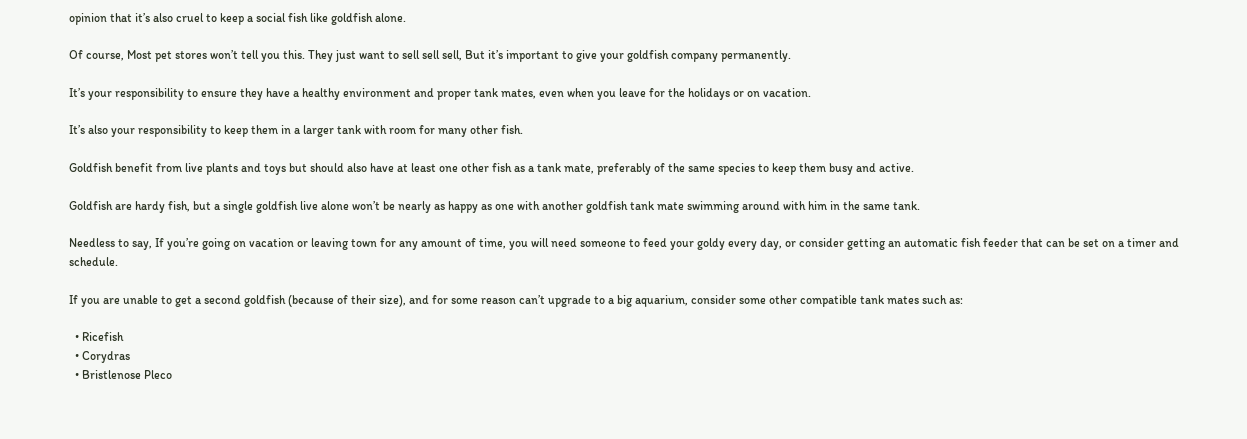opinion that it’s also cruel to keep a social fish like goldfish alone.

Of course, Most pet stores won’t tell you this. They just want to sell sell sell, But it’s important to give your goldfish company permanently.

It’s your responsibility to ensure they have a healthy environment and proper tank mates, even when you leave for the holidays or on vacation.

It’s also your responsibility to keep them in a larger tank with room for many other fish.

Goldfish benefit from live plants and toys but should also have at least one other fish as a tank mate, preferably of the same species to keep them busy and active.

Goldfish are hardy fish, but a single goldfish live alone won’t be nearly as happy as one with another goldfish tank mate swimming around with him in the same tank.

Needless to say, If you’re going on vacation or leaving town for any amount of time, you will need someone to feed your goldy every day, or consider getting an automatic fish feeder that can be set on a timer and schedule.

If you are unable to get a second goldfish (because of their size), and for some reason can’t upgrade to a big aquarium, consider some other compatible tank mates such as:

  • Ricefish
  • Corydras
  • Bristlenose Pleco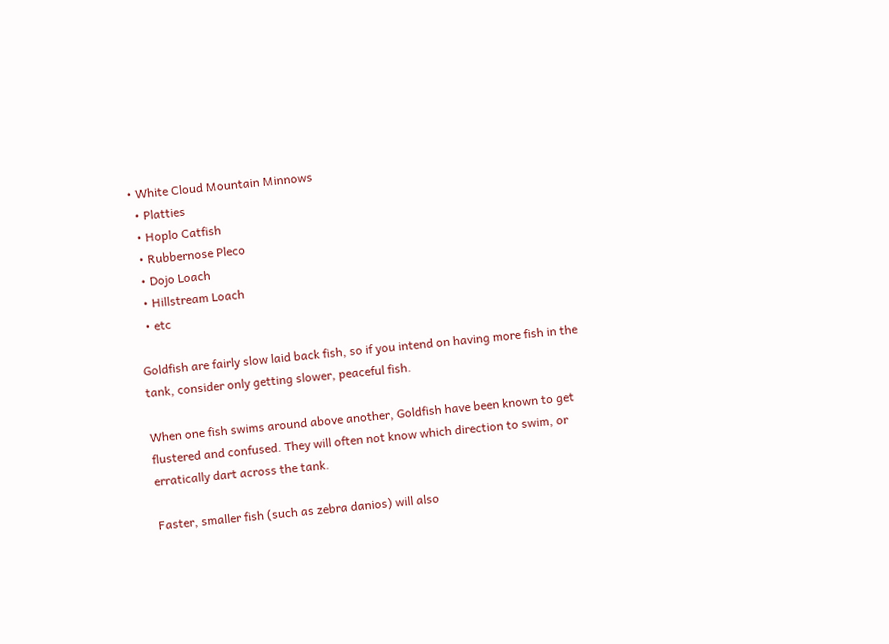• White Cloud Mountain Minnows
  • Platties
  • Hoplo Catfish
  • Rubbernose Pleco
  • Dojo Loach
  • Hillstream Loach
  • etc

Goldfish are fairly slow laid back fish, so if you intend on having more fish in the tank, consider only getting slower, peaceful fish.

When one fish swims around above another, Goldfish have been known to get flustered and confused. They will often not know which direction to swim, or erratically dart across the tank.

Faster, smaller fish (such as zebra danios) will also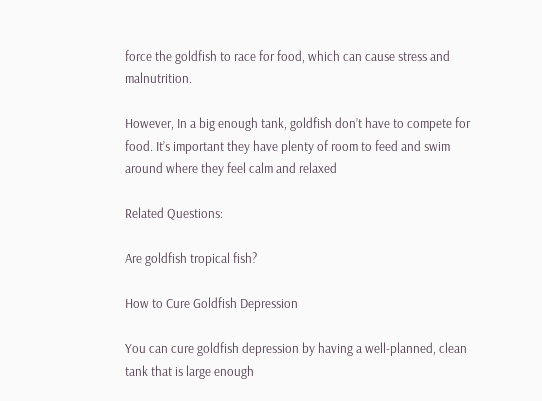force the goldfish to race for food, which can cause stress and malnutrition.

However, In a big enough tank, goldfish don’t have to compete for food. It’s important they have plenty of room to feed and swim around where they feel calm and relaxed

Related Questions:

Are goldfish tropical fish?

How to Cure Goldfish Depression

You can cure goldfish depression by having a well-planned, clean tank that is large enough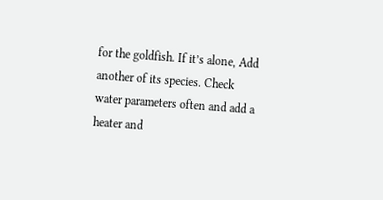for the goldfish. If it’s alone, Add another of its species. Check water parameters often and add a heater and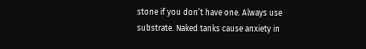stone if you don’t have one. Always use substrate. Naked tanks cause anxiety in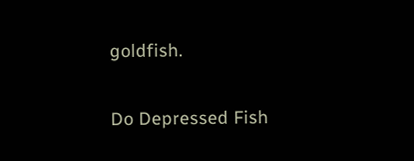goldfish.

Do Depressed Fish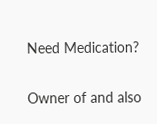Need Medication?


Owner of and also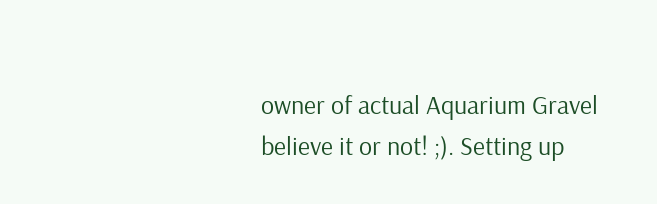owner of actual Aquarium Gravel believe it or not! ;). Setting up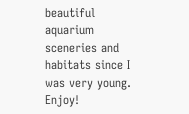beautiful aquarium sceneries and habitats since I was very young. Enjoy!